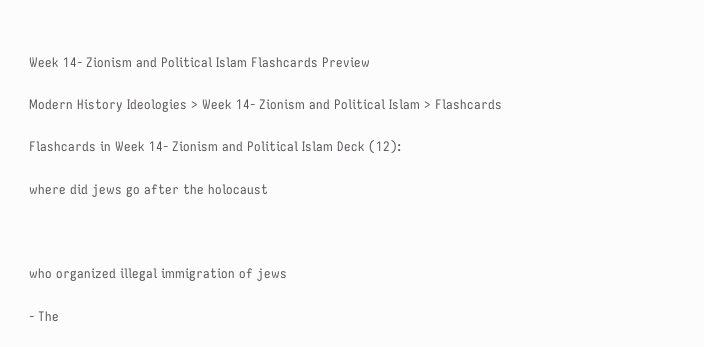Week 14- Zionism and Political Islam Flashcards Preview

Modern History Ideologies > Week 14- Zionism and Political Islam > Flashcards

Flashcards in Week 14- Zionism and Political Islam Deck (12):

where did jews go after the holocaust



who organized illegal immigration of jews

- The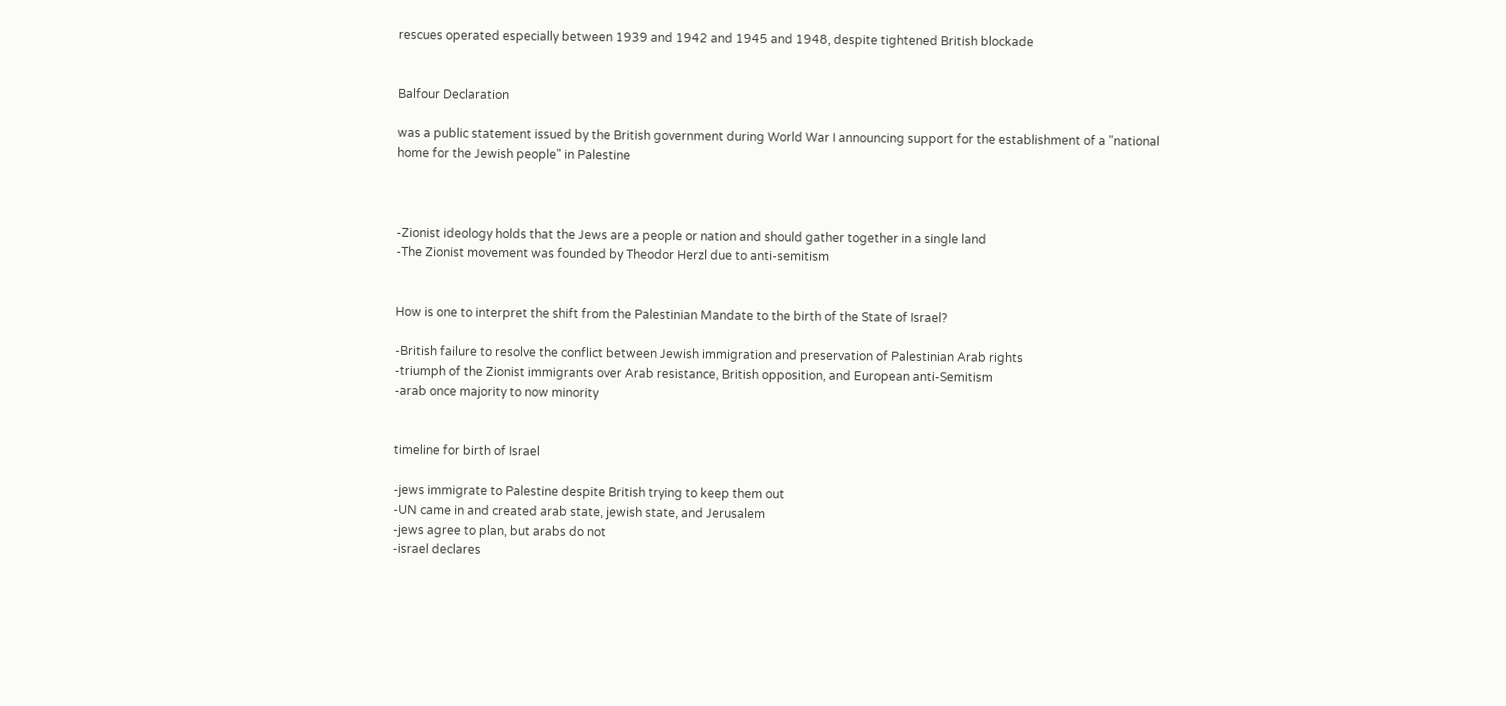rescues operated especially between 1939 and 1942 and 1945 and 1948, despite tightened British blockade


Balfour Declaration

was a public statement issued by the British government during World War I announcing support for the establishment of a "national home for the Jewish people" in Palestine



-Zionist ideology holds that the Jews are a people or nation and should gather together in a single land
-The Zionist movement was founded by Theodor Herzl due to anti-semitism


How is one to interpret the shift from the Palestinian Mandate to the birth of the State of Israel?

-British failure to resolve the conflict between Jewish immigration and preservation of Palestinian Arab rights
-triumph of the Zionist immigrants over Arab resistance, British opposition, and European anti-Semitism
-arab once majority to now minority


timeline for birth of Israel

-jews immigrate to Palestine despite British trying to keep them out
-UN came in and created arab state, jewish state, and Jerusalem
-jews agree to plan, but arabs do not
-israel declares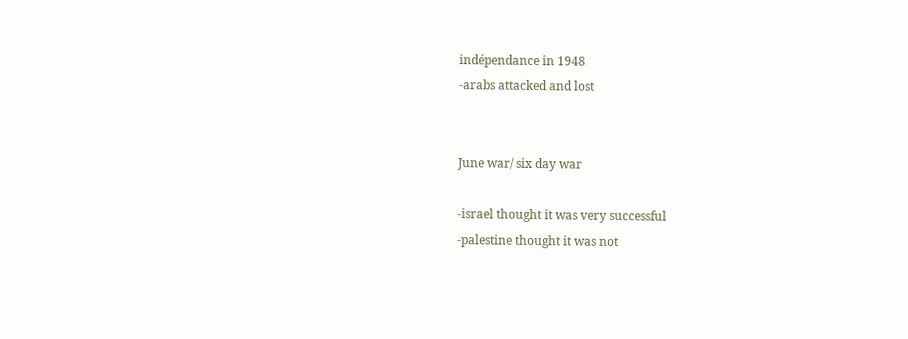indépendance in 1948
-arabs attacked and lost


June war/ six day war

-israel thought it was very successful
-palestine thought it was not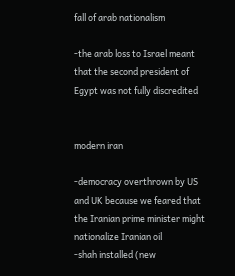fall of arab nationalism

-the arab loss to Israel meant that the second president of Egypt was not fully discredited


modern iran

-democracy overthrown by US and UK because we feared that the Iranian prime minister might nationalize Iranian oil
-shah installed (new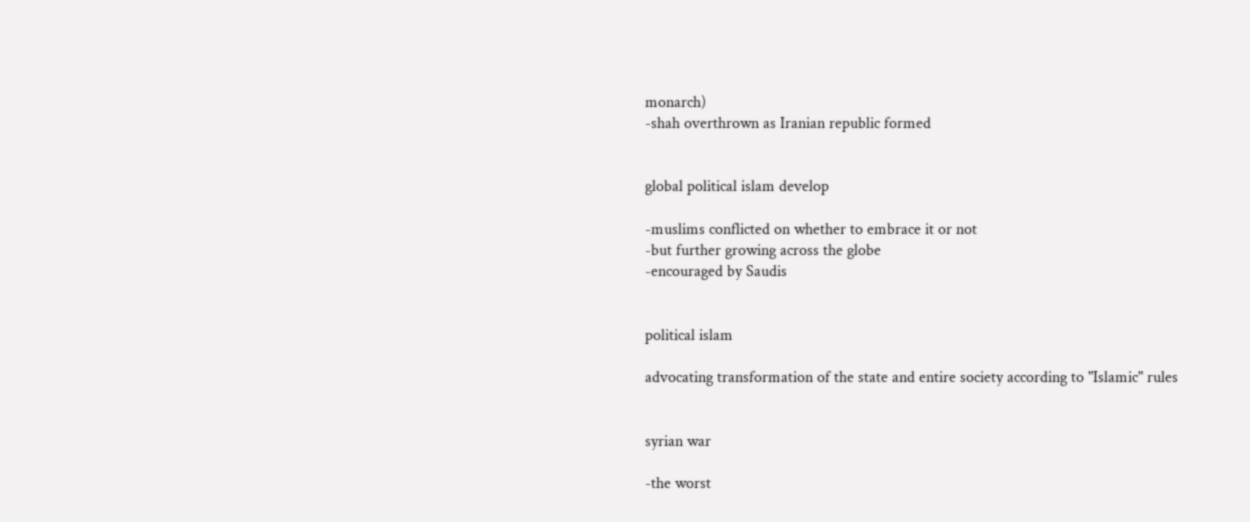monarch)
-shah overthrown as Iranian republic formed


global political islam develop

-muslims conflicted on whether to embrace it or not
-but further growing across the globe
-encouraged by Saudis


political islam

advocating transformation of the state and entire society according to "Islamic" rules


syrian war

-the worst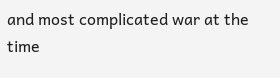and most complicated war at the time